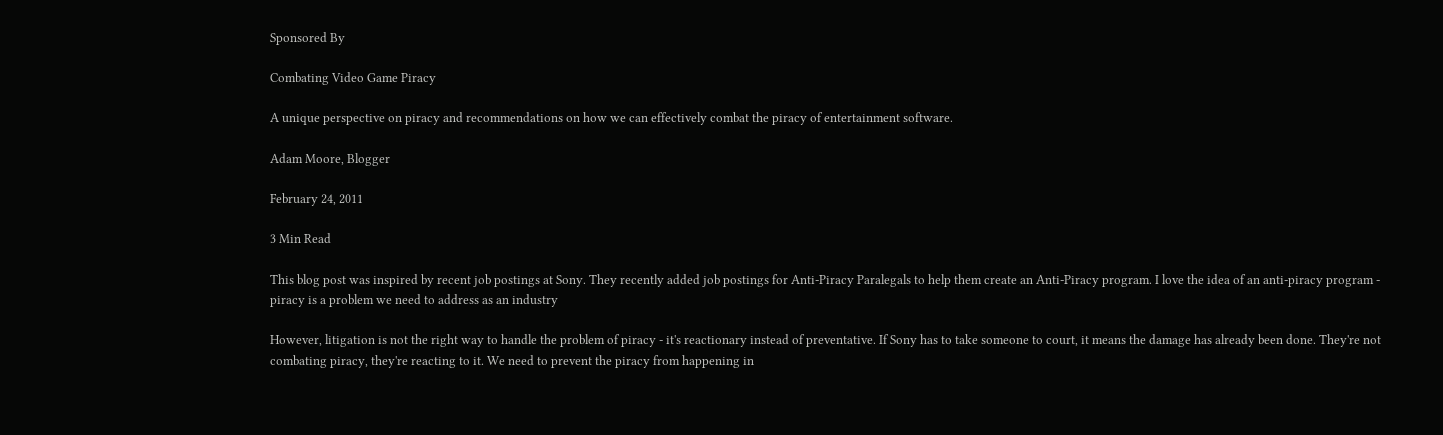Sponsored By

Combating Video Game Piracy

A unique perspective on piracy and recommendations on how we can effectively combat the piracy of entertainment software.

Adam Moore, Blogger

February 24, 2011

3 Min Read

This blog post was inspired by recent job postings at Sony. They recently added job postings for Anti-Piracy Paralegals to help them create an Anti-Piracy program. I love the idea of an anti-piracy program - piracy is a problem we need to address as an industry

However, litigation is not the right way to handle the problem of piracy - it's reactionary instead of preventative. If Sony has to take someone to court, it means the damage has already been done. They're not combating piracy, they're reacting to it. We need to prevent the piracy from happening in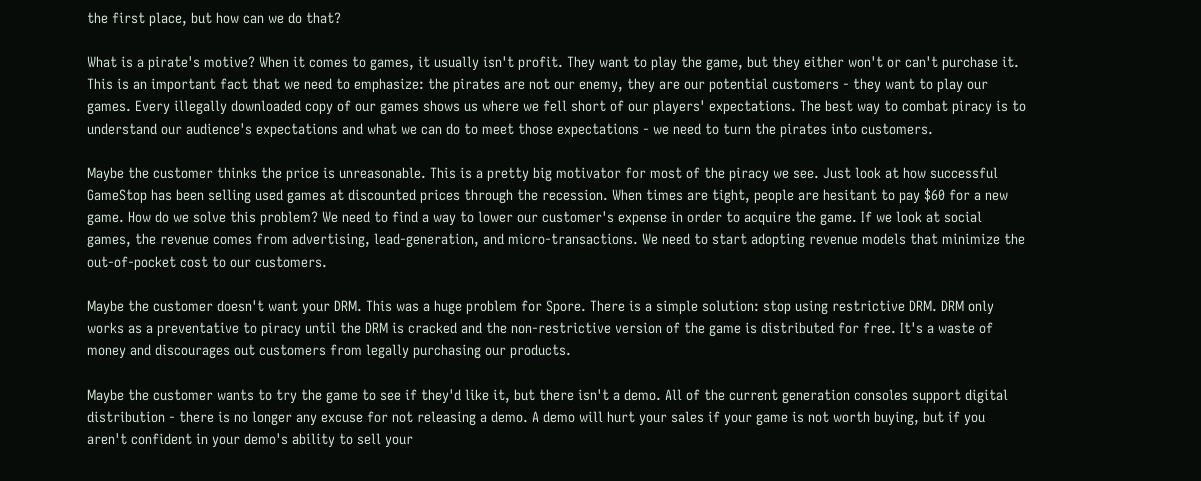the first place, but how can we do that?

What is a pirate's motive? When it comes to games, it usually isn't profit. They want to play the game, but they either won't or can't purchase it. This is an important fact that we need to emphasize: the pirates are not our enemy, they are our potential customers - they want to play our games. Every illegally downloaded copy of our games shows us where we fell short of our players' expectations. The best way to combat piracy is to understand our audience's expectations and what we can do to meet those expectations - we need to turn the pirates into customers.

Maybe the customer thinks the price is unreasonable. This is a pretty big motivator for most of the piracy we see. Just look at how successful GameStop has been selling used games at discounted prices through the recession. When times are tight, people are hesitant to pay $60 for a new game. How do we solve this problem? We need to find a way to lower our customer's expense in order to acquire the game. If we look at social games, the revenue comes from advertising, lead-generation, and micro-transactions. We need to start adopting revenue models that minimize the out-of-pocket cost to our customers.

Maybe the customer doesn't want your DRM. This was a huge problem for Spore. There is a simple solution: stop using restrictive DRM. DRM only works as a preventative to piracy until the DRM is cracked and the non-restrictive version of the game is distributed for free. It's a waste of money and discourages out customers from legally purchasing our products.

Maybe the customer wants to try the game to see if they'd like it, but there isn't a demo. All of the current generation consoles support digital distribution - there is no longer any excuse for not releasing a demo. A demo will hurt your sales if your game is not worth buying, but if you aren't confident in your demo's ability to sell your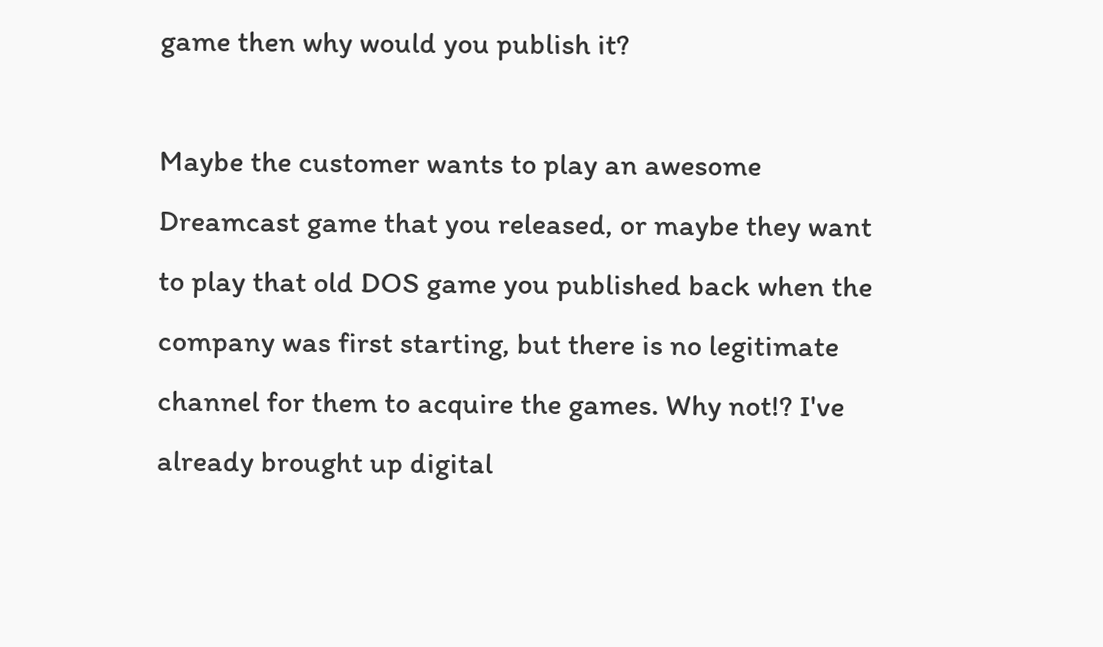game then why would you publish it?

Maybe the customer wants to play an awesome Dreamcast game that you released, or maybe they want to play that old DOS game you published back when the company was first starting, but there is no legitimate channel for them to acquire the games. Why not!? I've already brought up digital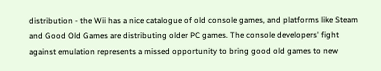distribution - the Wii has a nice catalogue of old console games, and platforms like Steam and Good Old Games are distributing older PC games. The console developers' fight against emulation represents a missed opportunity to bring good old games to new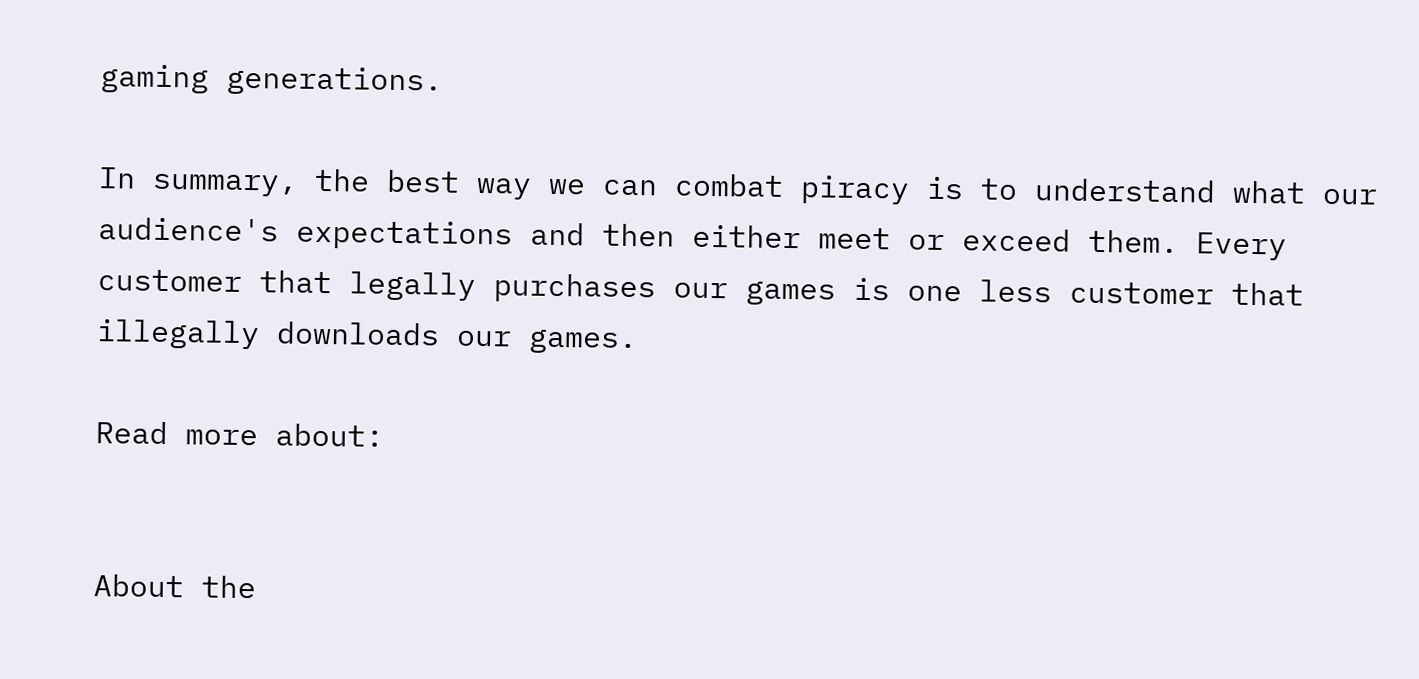gaming generations.

In summary, the best way we can combat piracy is to understand what our audience's expectations and then either meet or exceed them. Every customer that legally purchases our games is one less customer that illegally downloads our games.

Read more about:


About the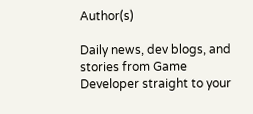Author(s)

Daily news, dev blogs, and stories from Game Developer straight to your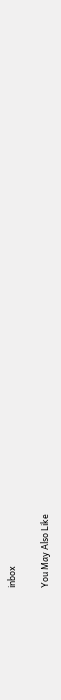inbox

You May Also Like